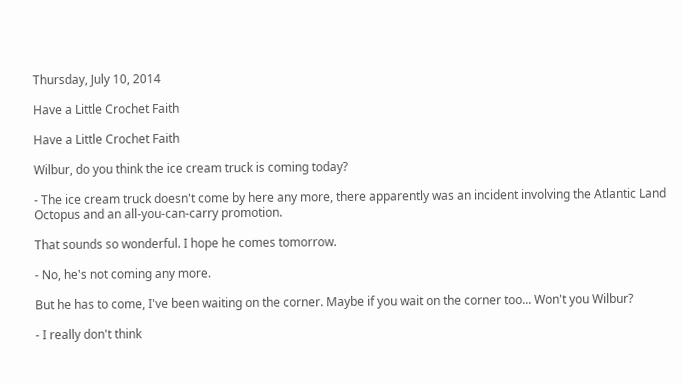Thursday, July 10, 2014

Have a Little Crochet Faith

Have a Little Crochet Faith

Wilbur, do you think the ice cream truck is coming today?

- The ice cream truck doesn't come by here any more, there apparently was an incident involving the Atlantic Land Octopus and an all-you-can-carry promotion.

That sounds so wonderful. I hope he comes tomorrow.

- No, he's not coming any more.

But he has to come, I've been waiting on the corner. Maybe if you wait on the corner too... Won't you Wilbur?

- I really don't think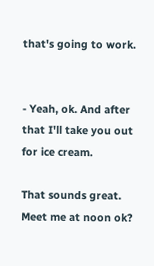that's going to work.


- Yeah, ok. And after that I'll take you out for ice cream.

That sounds great. Meet me at noon ok?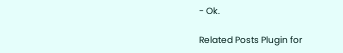- Ok.

Related Posts Plugin for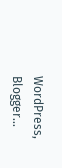WordPress, Blogger...